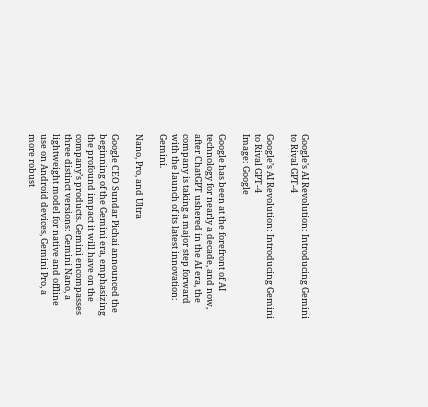Google’s AI Revolution: Introducing Gemini to Rival GPT-4

Google’s AI Revolution: Introducing Gemini to Rival GPT-4
Image: Google

Google has been at the forefront of AI technology for nearly a decade, and now, after ChatGPT ushered in the AI era, the company is taking a major step forward with the launch of its latest innovation: Gemini.

Nano, Pro, and Ultra

Google CEO Sundar Pichai announced the beginning of the Gemini era, emphasizing the profound impact it will have on the company’s products. Gemini encompasses three distinct versions: Gemini Nano, a lightweight model for native and offline use on Android devices, Gemini Pro, a more robust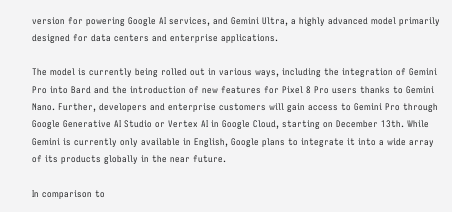version for powering Google AI services, and Gemini Ultra, a highly advanced model primarily designed for data centers and enterprise applications.

The model is currently being rolled out in various ways, including the integration of Gemini Pro into Bard and the introduction of new features for Pixel 8 Pro users thanks to Gemini Nano. Further, developers and enterprise customers will gain access to Gemini Pro through Google Generative AI Studio or Vertex AI in Google Cloud, starting on December 13th. While Gemini is currently only available in English, Google plans to integrate it into a wide array of its products globally in the near future.

In comparison to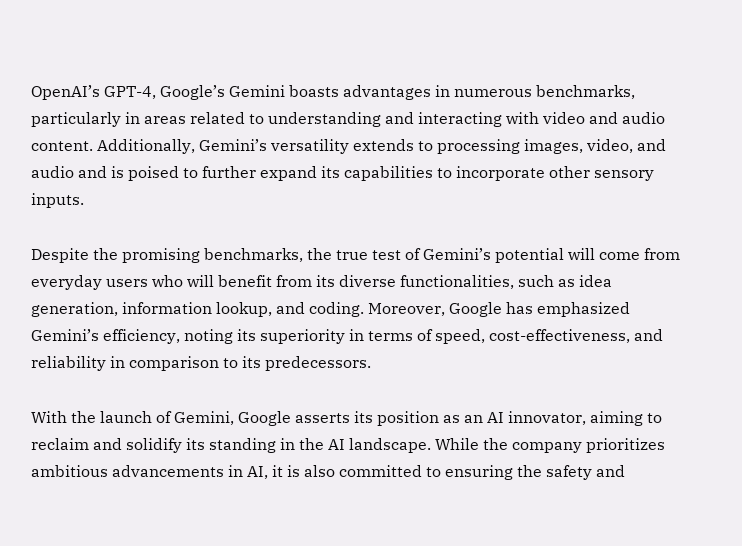OpenAI’s GPT-4, Google’s Gemini boasts advantages in numerous benchmarks, particularly in areas related to understanding and interacting with video and audio content. Additionally, Gemini’s versatility extends to processing images, video, and audio and is poised to further expand its capabilities to incorporate other sensory inputs.

Despite the promising benchmarks, the true test of Gemini’s potential will come from everyday users who will benefit from its diverse functionalities, such as idea generation, information lookup, and coding. Moreover, Google has emphasized Gemini’s efficiency, noting its superiority in terms of speed, cost-effectiveness, and reliability in comparison to its predecessors.

With the launch of Gemini, Google asserts its position as an AI innovator, aiming to reclaim and solidify its standing in the AI landscape. While the company prioritizes ambitious advancements in AI, it is also committed to ensuring the safety and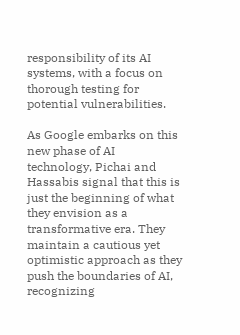responsibility of its AI systems, with a focus on thorough testing for potential vulnerabilities.

As Google embarks on this new phase of AI technology, Pichai and Hassabis signal that this is just the beginning of what they envision as a transformative era. They maintain a cautious yet optimistic approach as they push the boundaries of AI, recognizing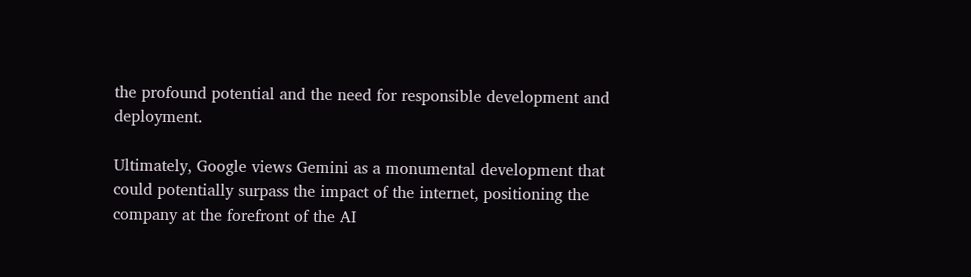the profound potential and the need for responsible development and deployment.

Ultimately, Google views Gemini as a monumental development that could potentially surpass the impact of the internet, positioning the company at the forefront of the AI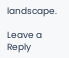landscape.

Leave a Reply